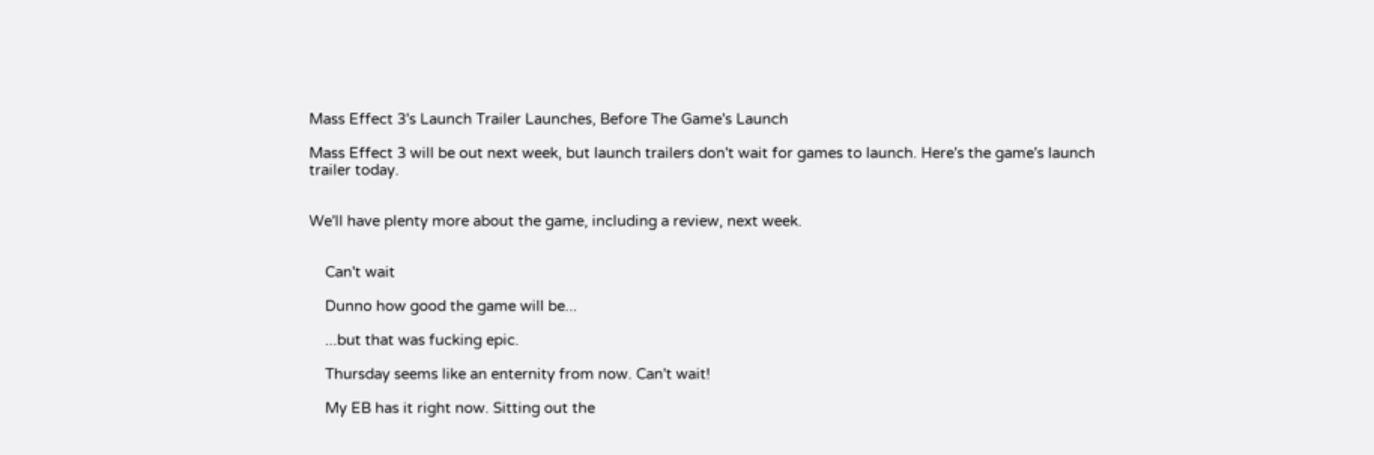Mass Effect 3's Launch Trailer Launches, Before The Game's Launch

Mass Effect 3 will be out next week, but launch trailers don't wait for games to launch. Here's the game's launch trailer today.


We'll have plenty more about the game, including a review, next week.


    Can't wait

    Dunno how good the game will be...

    ...but that was fucking epic.

    Thursday seems like an enternity from now. Can't wait!

    My EB has it right now. Sitting out the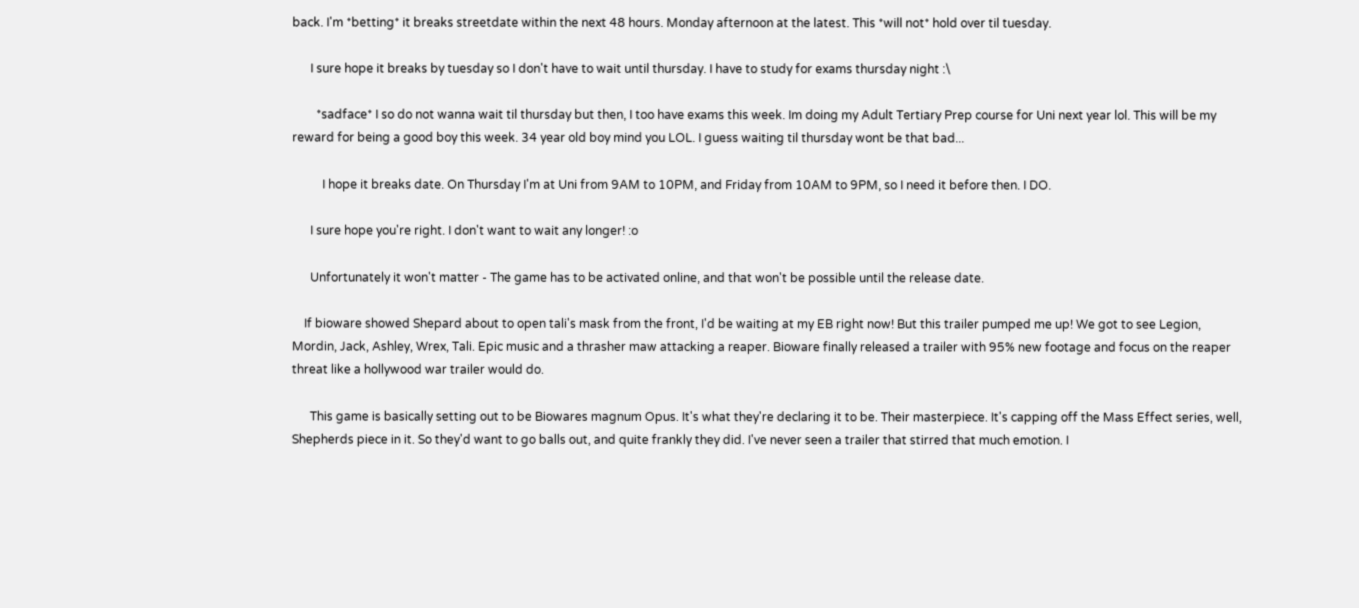back. I'm *betting* it breaks streetdate within the next 48 hours. Monday afternoon at the latest. This *will not* hold over til tuesday.

      I sure hope it breaks by tuesday so I don't have to wait until thursday. I have to study for exams thursday night :\

        *sadface* I so do not wanna wait til thursday but then, I too have exams this week. Im doing my Adult Tertiary Prep course for Uni next year lol. This will be my reward for being a good boy this week. 34 year old boy mind you LOL. I guess waiting til thursday wont be that bad...

          I hope it breaks date. On Thursday I'm at Uni from 9AM to 10PM, and Friday from 10AM to 9PM, so I need it before then. I DO.

      I sure hope you're right. I don't want to wait any longer! :o

      Unfortunately it won't matter - The game has to be activated online, and that won't be possible until the release date.

    If bioware showed Shepard about to open tali's mask from the front, I'd be waiting at my EB right now! But this trailer pumped me up! We got to see Legion, Mordin, Jack, Ashley, Wrex, Tali. Epic music and a thrasher maw attacking a reaper. Bioware finally released a trailer with 95% new footage and focus on the reaper threat like a hollywood war trailer would do.

      This game is basically setting out to be Biowares magnum Opus. It's what they're declaring it to be. Their masterpiece. It's capping off the Mass Effect series, well, Shepherds piece in it. So they'd want to go balls out, and quite frankly they did. I've never seen a trailer that stirred that much emotion. I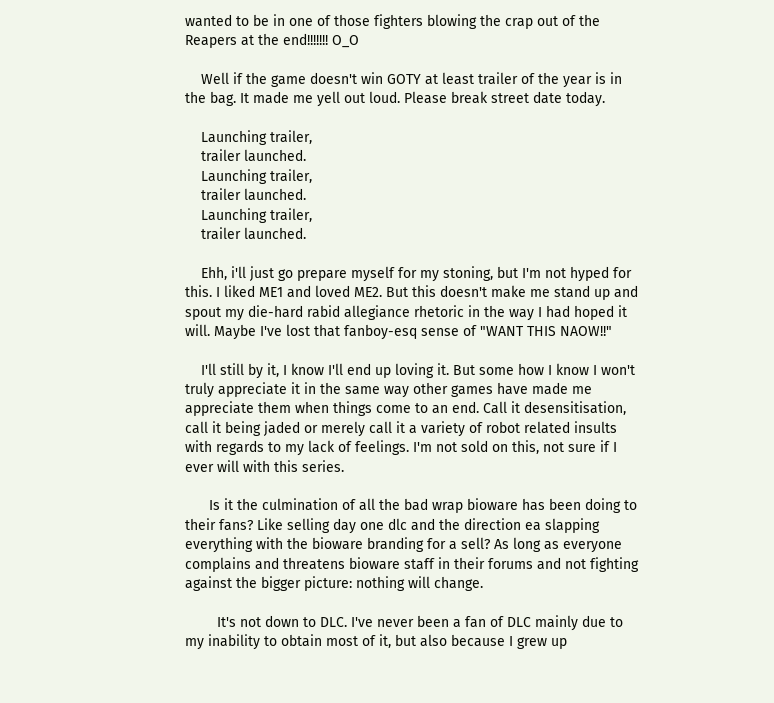wanted to be in one of those fighters blowing the crap out of the Reapers at the end!!!!!!! O_O

    Well if the game doesn't win GOTY at least trailer of the year is in the bag. It made me yell out loud. Please break street date today.

    Launching trailer,
    trailer launched.
    Launching trailer,
    trailer launched.
    Launching trailer,
    trailer launched.

    Ehh, i'll just go prepare myself for my stoning, but I'm not hyped for this. I liked ME1 and loved ME2. But this doesn't make me stand up and spout my die-hard rabid allegiance rhetoric in the way I had hoped it will. Maybe I've lost that fanboy-esq sense of "WANT THIS NAOW!!"

    I'll still by it, I know I'll end up loving it. But some how I know I won't truly appreciate it in the same way other games have made me appreciate them when things come to an end. Call it desensitisation, call it being jaded or merely call it a variety of robot related insults with regards to my lack of feelings. I'm not sold on this, not sure if I ever will with this series.

      Is it the culmination of all the bad wrap bioware has been doing to their fans? Like selling day one dlc and the direction ea slapping everything with the bioware branding for a sell? As long as everyone complains and threatens bioware staff in their forums and not fighting against the bigger picture: nothing will change.

        It's not down to DLC. I've never been a fan of DLC mainly due to my inability to obtain most of it, but also because I grew up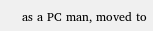as a PC man, moved to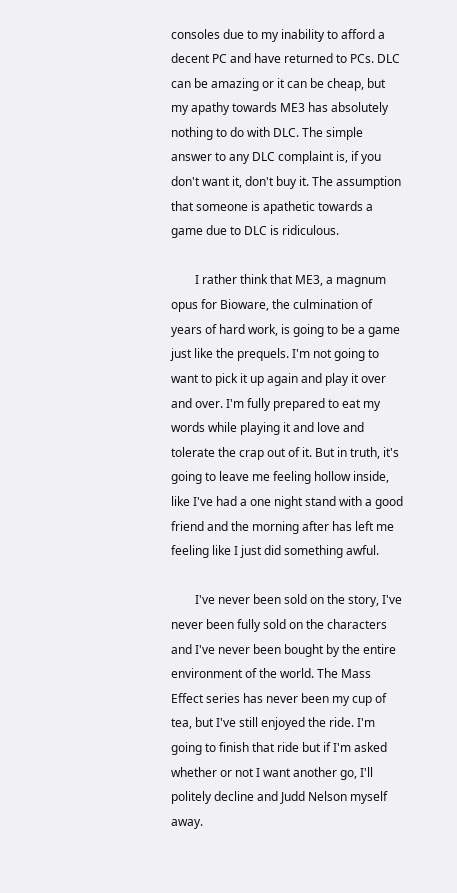consoles due to my inability to afford a decent PC and have returned to PCs. DLC can be amazing or it can be cheap, but my apathy towards ME3 has absolutely nothing to do with DLC. The simple answer to any DLC complaint is, if you don't want it, don't buy it. The assumption that someone is apathetic towards a game due to DLC is ridiculous.

        I rather think that ME3, a magnum opus for Bioware, the culmination of years of hard work, is going to be a game just like the prequels. I'm not going to want to pick it up again and play it over and over. I'm fully prepared to eat my words while playing it and love and tolerate the crap out of it. But in truth, it's going to leave me feeling hollow inside, like I've had a one night stand with a good friend and the morning after has left me feeling like I just did something awful.

        I've never been sold on the story, I've never been fully sold on the characters and I've never been bought by the entire environment of the world. The Mass Effect series has never been my cup of tea, but I've still enjoyed the ride. I'm going to finish that ride but if I'm asked whether or not I want another go, I'll politely decline and Judd Nelson myself away.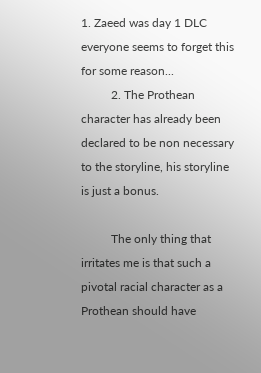1. Zaeed was day 1 DLC everyone seems to forget this for some reason...
          2. The Prothean character has already been declared to be non necessary to the storyline, his storyline is just a bonus.

          The only thing that irritates me is that such a pivotal racial character as a Prothean should have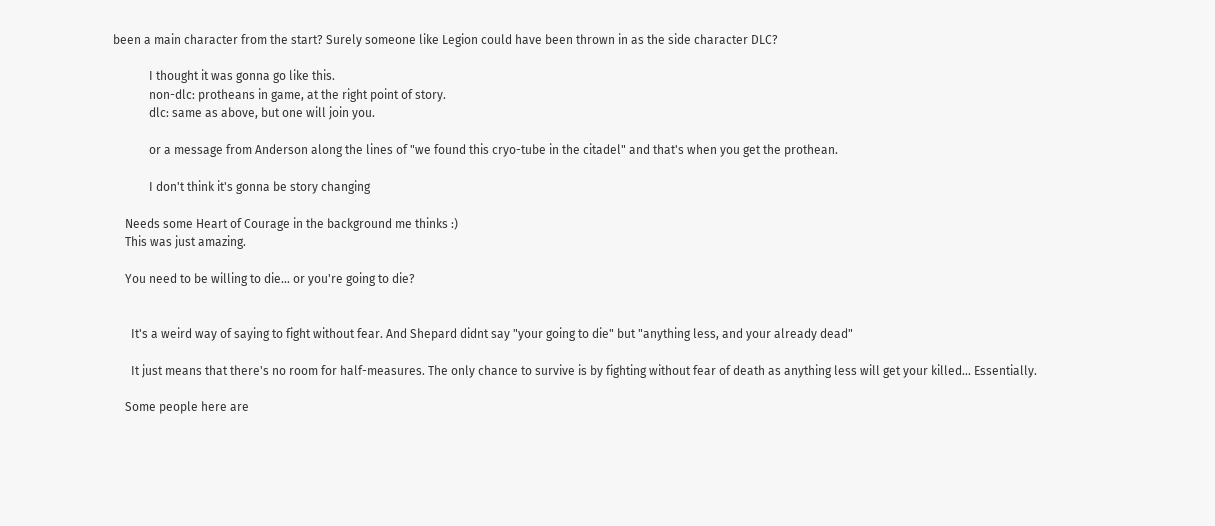been a main character from the start? Surely someone like Legion could have been thrown in as the side character DLC?

            I thought it was gonna go like this.
            non-dlc: protheans in game, at the right point of story.
            dlc: same as above, but one will join you.

            or a message from Anderson along the lines of "we found this cryo-tube in the citadel" and that's when you get the prothean.

            I don't think it's gonna be story changing

    Needs some Heart of Courage in the background me thinks :)
    This was just amazing.

    You need to be willing to die... or you're going to die?


      It's a weird way of saying to fight without fear. And Shepard didnt say "your going to die" but "anything less, and your already dead"

      It just means that there's no room for half-measures. The only chance to survive is by fighting without fear of death as anything less will get your killed... Essentially.

    Some people here are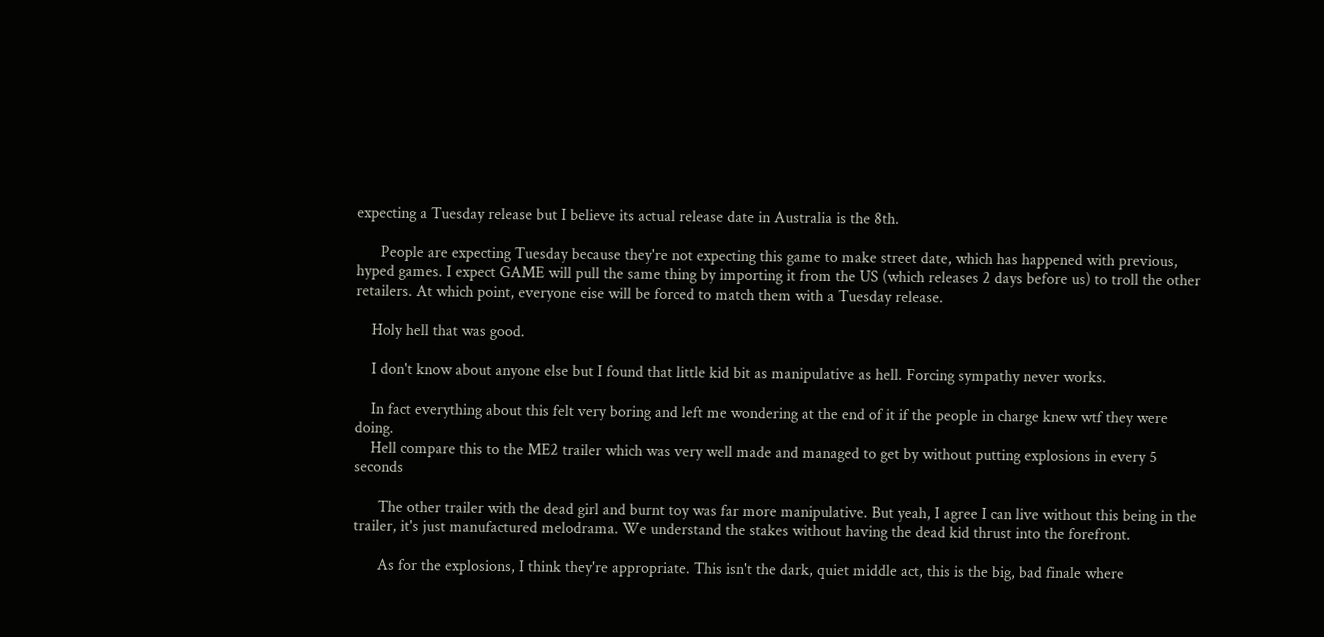expecting a Tuesday release but I believe its actual release date in Australia is the 8th.

      People are expecting Tuesday because they're not expecting this game to make street date, which has happened with previous, hyped games. I expect GAME will pull the same thing by importing it from the US (which releases 2 days before us) to troll the other retailers. At which point, everyone eise will be forced to match them with a Tuesday release.

    Holy hell that was good.

    I don't know about anyone else but I found that little kid bit as manipulative as hell. Forcing sympathy never works.

    In fact everything about this felt very boring and left me wondering at the end of it if the people in charge knew wtf they were doing.
    Hell compare this to the ME2 trailer which was very well made and managed to get by without putting explosions in every 5 seconds

      The other trailer with the dead girl and burnt toy was far more manipulative. But yeah, I agree I can live without this being in the trailer, it's just manufactured melodrama. We understand the stakes without having the dead kid thrust into the forefront.

      As for the explosions, I think they're appropriate. This isn't the dark, quiet middle act, this is the big, bad finale where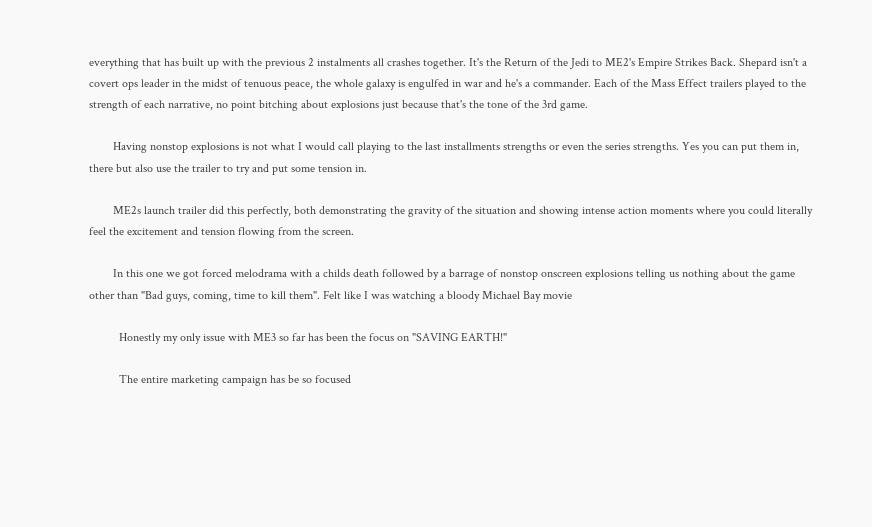everything that has built up with the previous 2 instalments all crashes together. It's the Return of the Jedi to ME2's Empire Strikes Back. Shepard isn't a covert ops leader in the midst of tenuous peace, the whole galaxy is engulfed in war and he's a commander. Each of the Mass Effect trailers played to the strength of each narrative, no point bitching about explosions just because that's the tone of the 3rd game.

        Having nonstop explosions is not what I would call playing to the last installments strengths or even the series strengths. Yes you can put them in, there but also use the trailer to try and put some tension in.

        ME2s launch trailer did this perfectly, both demonstrating the gravity of the situation and showing intense action moments where you could literally feel the excitement and tension flowing from the screen.

        In this one we got forced melodrama with a childs death followed by a barrage of nonstop onscreen explosions telling us nothing about the game other than "Bad guys, coming, time to kill them". Felt like I was watching a bloody Michael Bay movie

          Honestly my only issue with ME3 so far has been the focus on "SAVING EARTH!"

          The entire marketing campaign has be so focused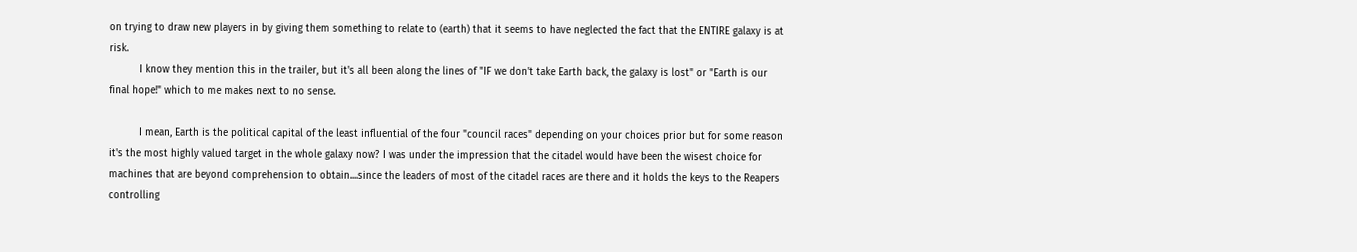on trying to draw new players in by giving them something to relate to (earth) that it seems to have neglected the fact that the ENTIRE galaxy is at risk.
          I know they mention this in the trailer, but it's all been along the lines of "IF we don't take Earth back, the galaxy is lost" or "Earth is our final hope!" which to me makes next to no sense.

          I mean, Earth is the political capital of the least influential of the four "council races" depending on your choices prior but for some reason it's the most highly valued target in the whole galaxy now? I was under the impression that the citadel would have been the wisest choice for machines that are beyond comprehension to obtain....since the leaders of most of the citadel races are there and it holds the keys to the Reapers controlling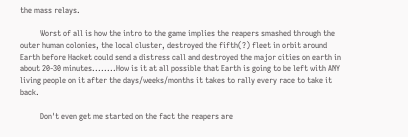the mass relays.

          Worst of all is how the intro to the game implies the reapers smashed through the outer human colonies, the local cluster, destroyed the fifth(?) fleet in orbit around Earth before Hacket could send a distress call and destroyed the major cities on earth in about 20-30 minutes........How is it at all possible that Earth is going to be left with ANY living people on it after the days/weeks/months it takes to rally every race to take it back.

          Don't even get me started on the fact the reapers are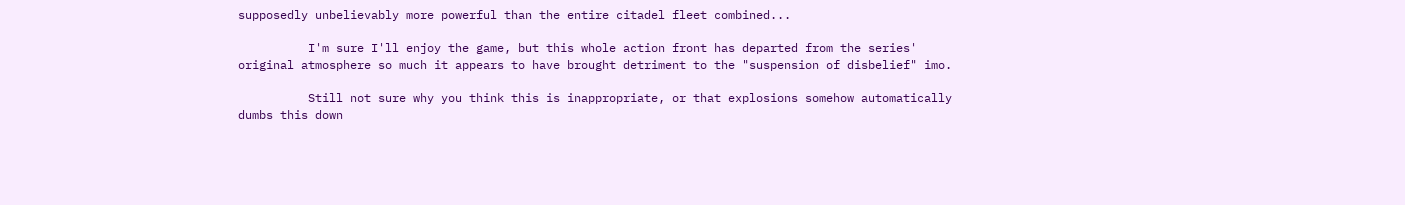supposedly unbelievably more powerful than the entire citadel fleet combined...

          I'm sure I'll enjoy the game, but this whole action front has departed from the series' original atmosphere so much it appears to have brought detriment to the "suspension of disbelief" imo.

          Still not sure why you think this is inappropriate, or that explosions somehow automatically dumbs this down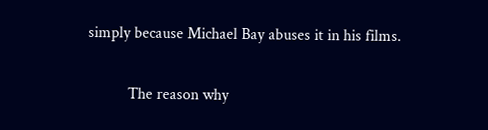simply because Michael Bay abuses it in his films.

          The reason why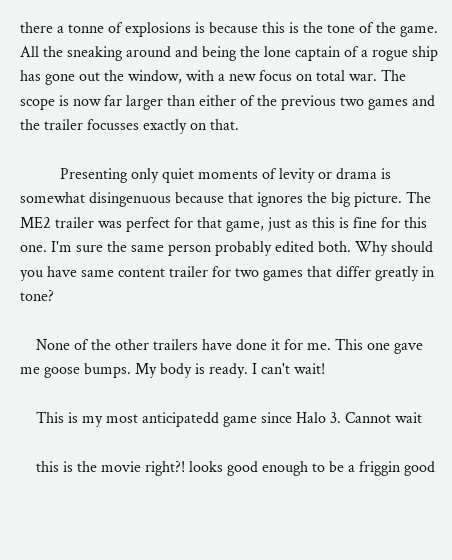there a tonne of explosions is because this is the tone of the game. All the sneaking around and being the lone captain of a rogue ship has gone out the window, with a new focus on total war. The scope is now far larger than either of the previous two games and the trailer focusses exactly on that.

          Presenting only quiet moments of levity or drama is somewhat disingenuous because that ignores the big picture. The ME2 trailer was perfect for that game, just as this is fine for this one. I'm sure the same person probably edited both. Why should you have same content trailer for two games that differ greatly in tone?

    None of the other trailers have done it for me. This one gave me goose bumps. My body is ready. I can't wait!

    This is my most anticipatedd game since Halo 3. Cannot wait

    this is the movie right?! looks good enough to be a friggin good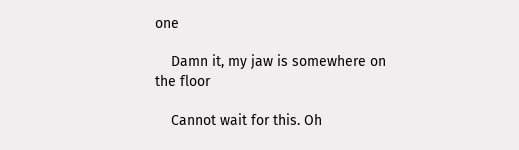one

    Damn it, my jaw is somewhere on the floor

    Cannot wait for this. Oh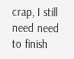crap, I still need need to finish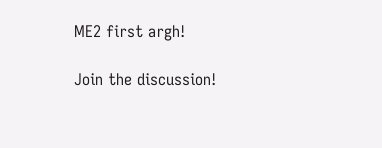ME2 first argh!

Join the discussion!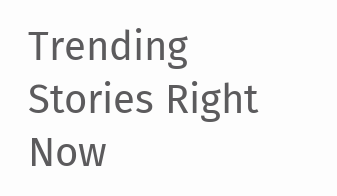Trending Stories Right Now